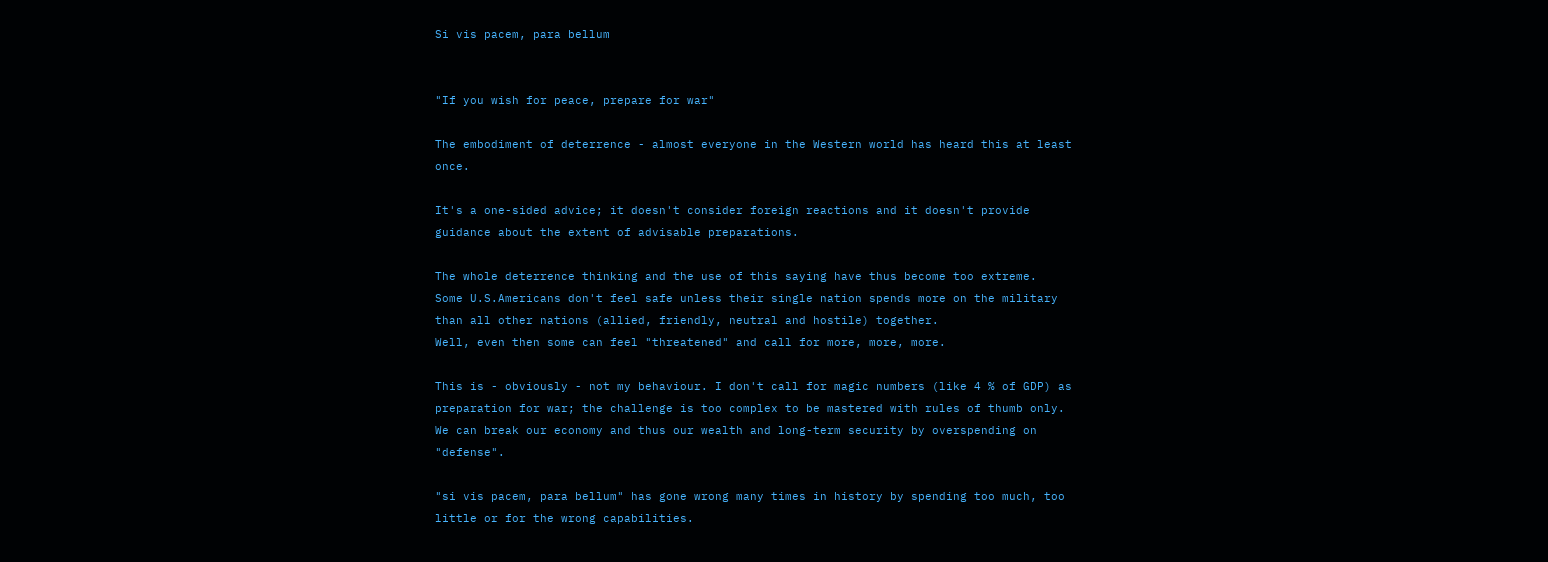Si vis pacem, para bellum


"If you wish for peace, prepare for war"

The embodiment of deterrence - almost everyone in the Western world has heard this at least once.

It's a one-sided advice; it doesn't consider foreign reactions and it doesn't provide guidance about the extent of advisable preparations.

The whole deterrence thinking and the use of this saying have thus become too extreme.
Some U.S.Americans don't feel safe unless their single nation spends more on the military than all other nations (allied, friendly, neutral and hostile) together.
Well, even then some can feel "threatened" and call for more, more, more.

This is - obviously - not my behaviour. I don't call for magic numbers (like 4 % of GDP) as preparation for war; the challenge is too complex to be mastered with rules of thumb only.
We can break our economy and thus our wealth and long-term security by overspending on "defense".

"si vis pacem, para bellum" has gone wrong many times in history by spending too much, too little or for the wrong capabilities.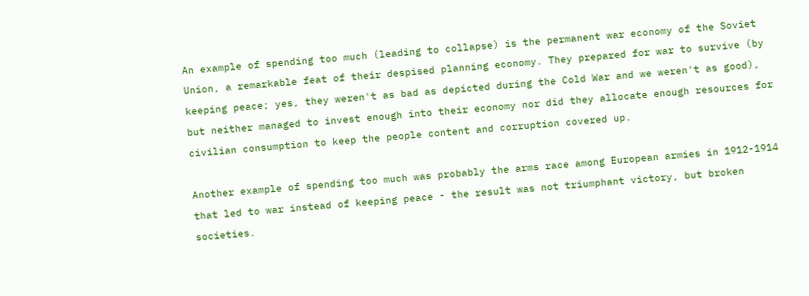An example of spending too much (leading to collapse) is the permanent war economy of the Soviet Union, a remarkable feat of their despised planning economy. They prepared for war to survive (by keeping peace; yes, they weren't as bad as depicted during the Cold War and we weren't as good), but neither managed to invest enough into their economy nor did they allocate enough resources for civilian consumption to keep the people content and corruption covered up.

Another example of spending too much was probably the arms race among European armies in 1912-1914 that led to war instead of keeping peace - the result was not triumphant victory, but broken societies.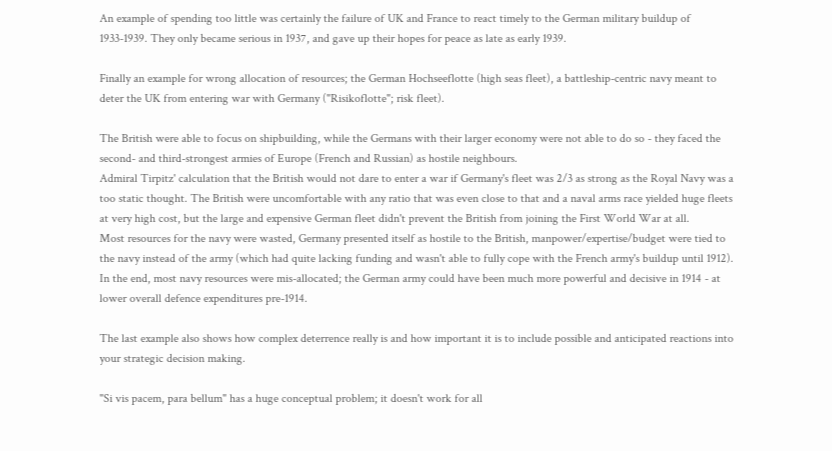An example of spending too little was certainly the failure of UK and France to react timely to the German military buildup of 1933-1939. They only became serious in 1937, and gave up their hopes for peace as late as early 1939.

Finally an example for wrong allocation of resources; the German Hochseeflotte (high seas fleet), a battleship-centric navy meant to deter the UK from entering war with Germany ("Risikoflotte"; risk fleet).

The British were able to focus on shipbuilding, while the Germans with their larger economy were not able to do so - they faced the second- and third-strongest armies of Europe (French and Russian) as hostile neighbours.
Admiral Tirpitz' calculation that the British would not dare to enter a war if Germany's fleet was 2/3 as strong as the Royal Navy was a too static thought. The British were uncomfortable with any ratio that was even close to that and a naval arms race yielded huge fleets at very high cost, but the large and expensive German fleet didn't prevent the British from joining the First World War at all.
Most resources for the navy were wasted, Germany presented itself as hostile to the British, manpower/expertise/budget were tied to the navy instead of the army (which had quite lacking funding and wasn't able to fully cope with the French army's buildup until 1912). In the end, most navy resources were mis-allocated; the German army could have been much more powerful and decisive in 1914 - at lower overall defence expenditures pre-1914.

The last example also shows how complex deterrence really is and how important it is to include possible and anticipated reactions into your strategic decision making.

"Si vis pacem, para bellum" has a huge conceptual problem; it doesn't work for all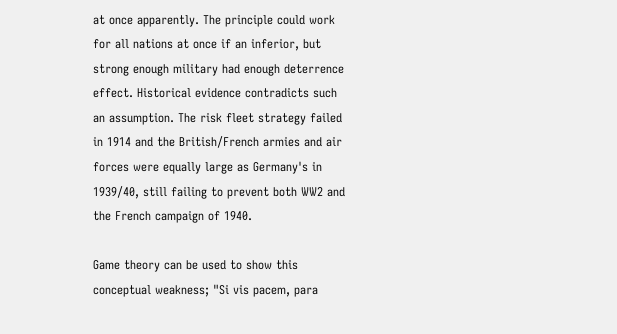at once apparently. The principle could work for all nations at once if an inferior, but strong enough military had enough deterrence effect. Historical evidence contradicts such an assumption. The risk fleet strategy failed in 1914 and the British/French armies and air forces were equally large as Germany's in 1939/40, still failing to prevent both WW2 and the French campaign of 1940.

Game theory can be used to show this conceptual weakness; "Si vis pacem, para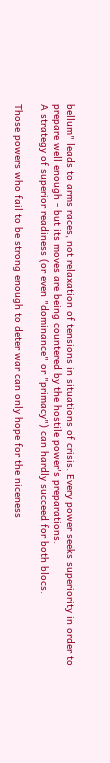bellum" leads to arms races, not relaxation of tensions in situations of crisis. Every power seeks superiority in order to prepare well enough - but its moves are being countered by the hostile power's preparations.
A strategy of superior readiness (or even "dominance" or "primacy") can hardly succeed for both blocs.

Those powers who fail to be strong enough to deter war can only hope for the niceness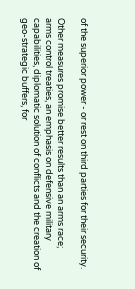of the superior power - or rest on third parties for their security.

Other measures promise better results than an arms race;
arms control treaties, an emphasis on defensive military capabilities, diplomatic solution of conflicts and the creation of geo-strategic buffers, for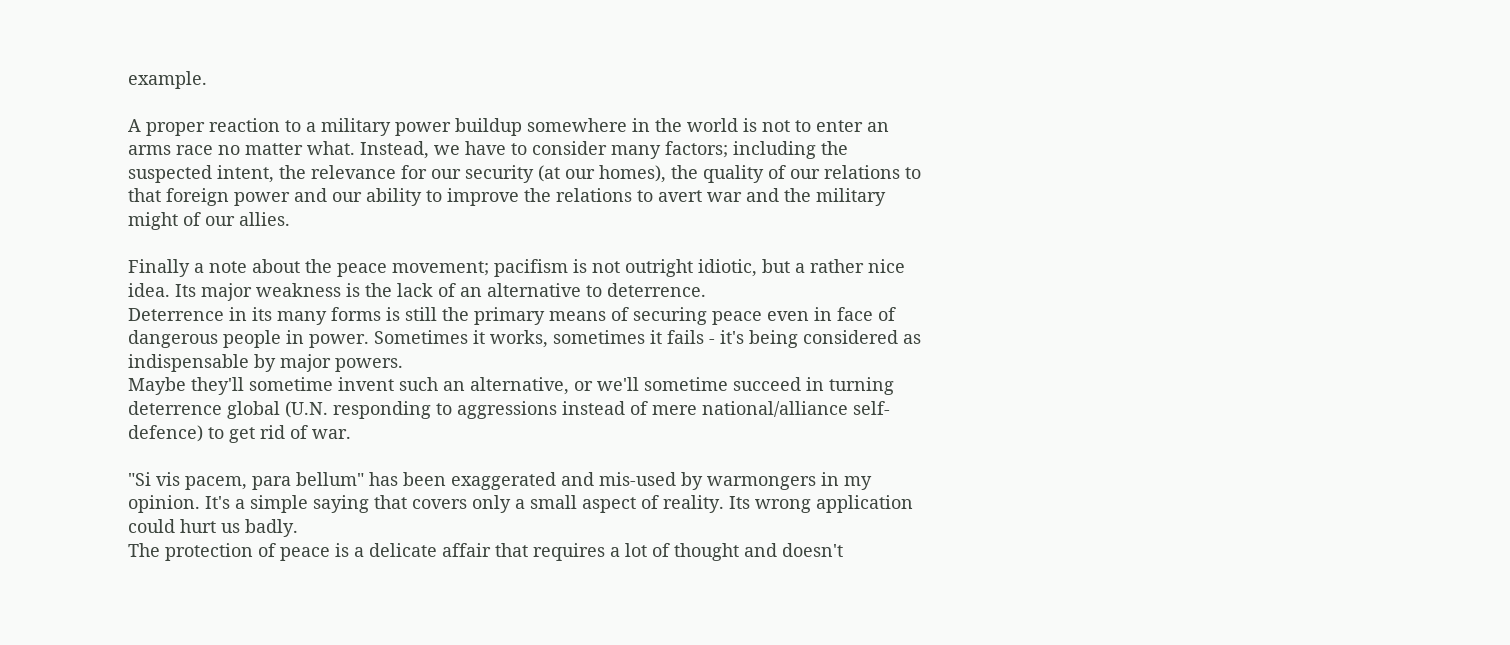example.

A proper reaction to a military power buildup somewhere in the world is not to enter an arms race no matter what. Instead, we have to consider many factors; including the suspected intent, the relevance for our security (at our homes), the quality of our relations to that foreign power and our ability to improve the relations to avert war and the military might of our allies.

Finally a note about the peace movement; pacifism is not outright idiotic, but a rather nice idea. Its major weakness is the lack of an alternative to deterrence.
Deterrence in its many forms is still the primary means of securing peace even in face of dangerous people in power. Sometimes it works, sometimes it fails - it's being considered as indispensable by major powers.
Maybe they'll sometime invent such an alternative, or we'll sometime succeed in turning deterrence global (U.N. responding to aggressions instead of mere national/alliance self-defence) to get rid of war.

"Si vis pacem, para bellum" has been exaggerated and mis-used by warmongers in my opinion. It's a simple saying that covers only a small aspect of reality. Its wrong application could hurt us badly.
The protection of peace is a delicate affair that requires a lot of thought and doesn't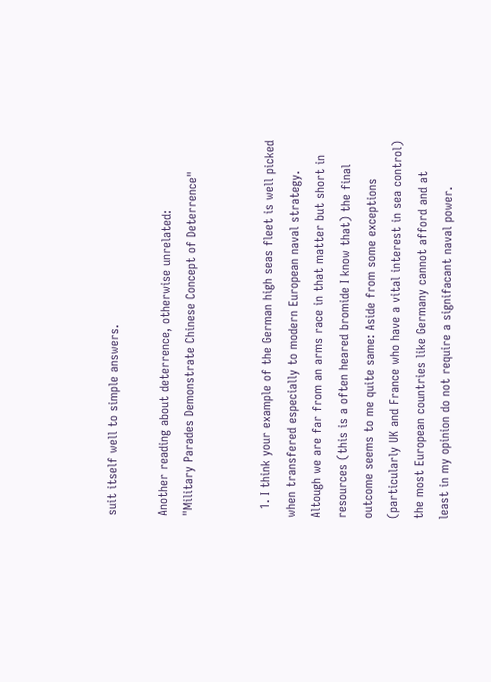suit itself well to simple answers.

Another reading about deterrence, otherwise unrelated:
"Military Parades Demonstrate Chinese Concept of Deterrence"


  1. I think your example of the German high seas fleet is well picked when transfered especially to modern European naval strategy. Altough we are far from an arms race in that matter but short in resources (this is a often heared bromide I know that) the final outcome seems to me quite same: Aside from some exceptions (particularly UK and France who have a vital interest in sea control) the most European countries like Germany cannot afford and at least in my opinion do not require a signifacant naval power.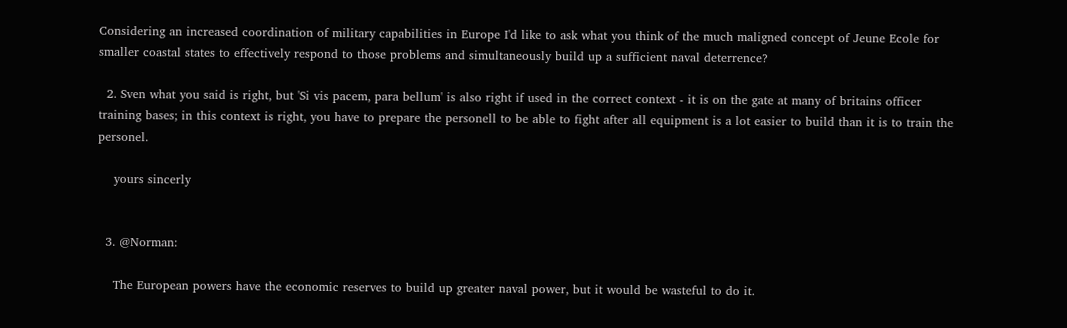Considering an increased coordination of military capabilities in Europe I'd like to ask what you think of the much maligned concept of Jeune Ecole for smaller coastal states to effectively respond to those problems and simultaneously build up a sufficient naval deterrence?

  2. Sven what you said is right, but 'Si vis pacem, para bellum' is also right if used in the correct context - it is on the gate at many of britains officer training bases; in this context is right, you have to prepare the personell to be able to fight after all equipment is a lot easier to build than it is to train the personel.

    yours sincerly


  3. @Norman:

    The European powers have the economic reserves to build up greater naval power, but it would be wasteful to do it.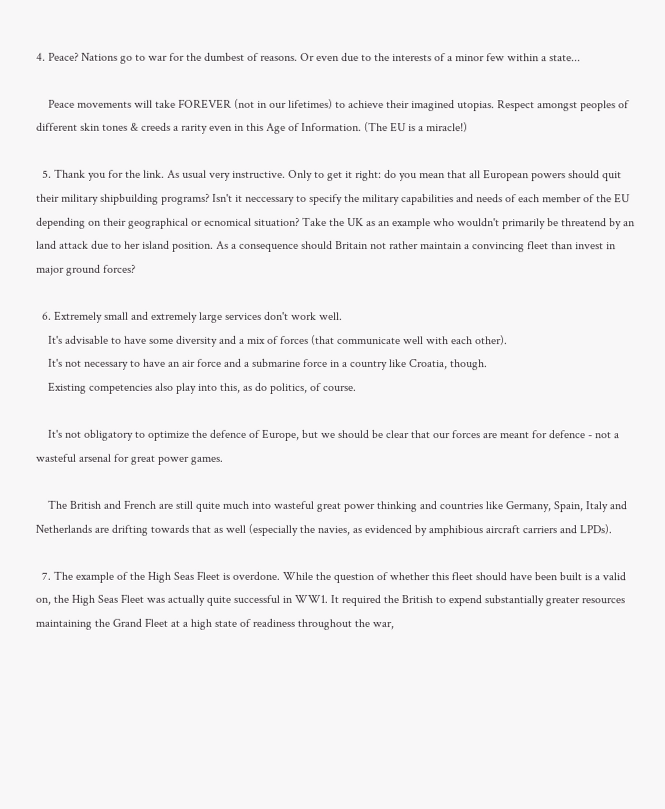4. Peace? Nations go to war for the dumbest of reasons. Or even due to the interests of a minor few within a state...

    Peace movements will take FOREVER (not in our lifetimes) to achieve their imagined utopias. Respect amongst peoples of different skin tones & creeds a rarity even in this Age of Information. (The EU is a miracle!)

  5. Thank you for the link. As usual very instructive. Only to get it right: do you mean that all European powers should quit their military shipbuilding programs? Isn't it neccessary to specify the military capabilities and needs of each member of the EU depending on their geographical or ecnomical situation? Take the UK as an example who wouldn't primarily be threatend by an land attack due to her island position. As a consequence should Britain not rather maintain a convincing fleet than invest in major ground forces?

  6. Extremely small and extremely large services don't work well.
    It's advisable to have some diversity and a mix of forces (that communicate well with each other).
    It's not necessary to have an air force and a submarine force in a country like Croatia, though.
    Existing competencies also play into this, as do politics, of course.

    It's not obligatory to optimize the defence of Europe, but we should be clear that our forces are meant for defence - not a wasteful arsenal for great power games.

    The British and French are still quite much into wasteful great power thinking and countries like Germany, Spain, Italy and Netherlands are drifting towards that as well (especially the navies, as evidenced by amphibious aircraft carriers and LPDs).

  7. The example of the High Seas Fleet is overdone. While the question of whether this fleet should have been built is a valid on, the High Seas Fleet was actually quite successful in WW1. It required the British to expend substantially greater resources maintaining the Grand Fleet at a high state of readiness throughout the war,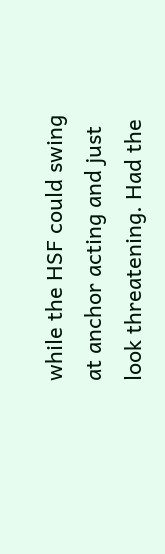while the HSF could swing at anchor acting and just look threatening. Had the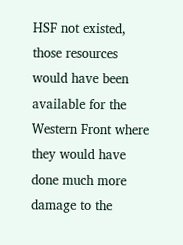HSF not existed, those resources would have been available for the Western Front where they would have done much more damage to the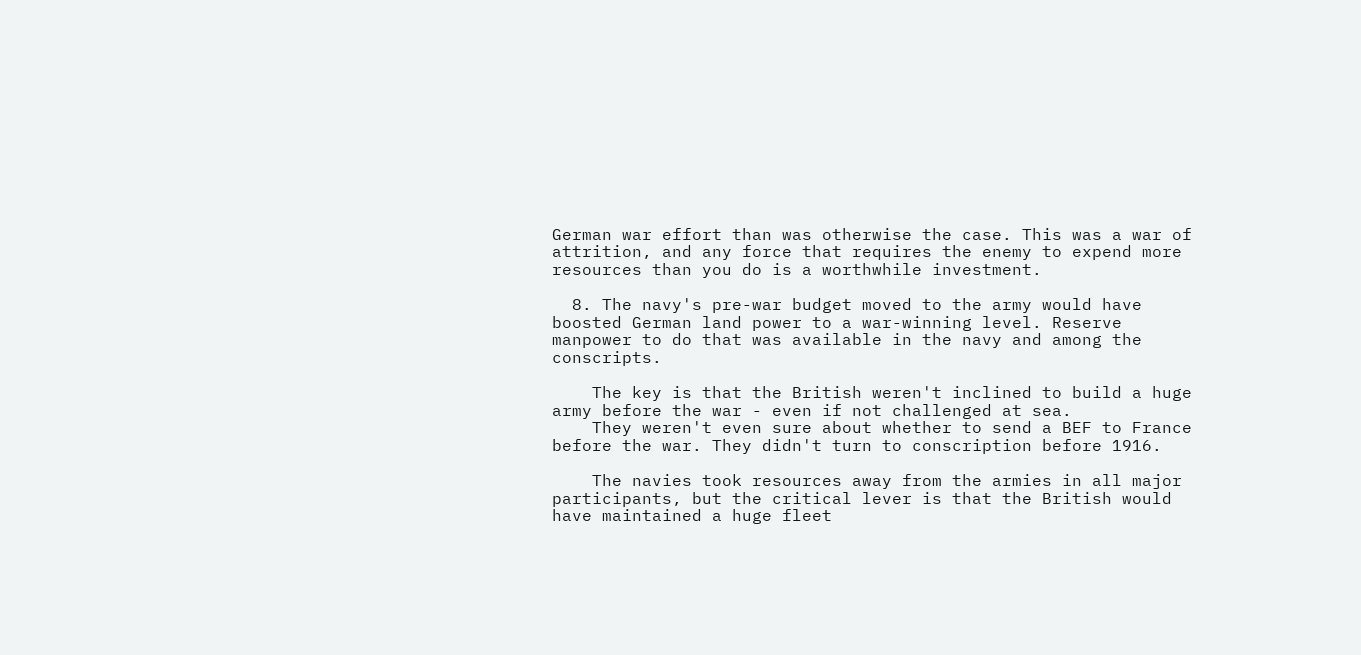German war effort than was otherwise the case. This was a war of attrition, and any force that requires the enemy to expend more resources than you do is a worthwhile investment.

  8. The navy's pre-war budget moved to the army would have boosted German land power to a war-winning level. Reserve manpower to do that was available in the navy and among the conscripts.

    The key is that the British weren't inclined to build a huge army before the war - even if not challenged at sea.
    They weren't even sure about whether to send a BEF to France before the war. They didn't turn to conscription before 1916.

    The navies took resources away from the armies in all major participants, but the critical lever is that the British would have maintained a huge fleet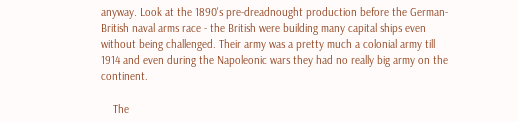anyway. Look at the 1890's pre-dreadnought production before the German-British naval arms race - the British were building many capital ships even without being challenged. Their army was a pretty much a colonial army till 1914 and even during the Napoleonic wars they had no really big army on the continent.

    The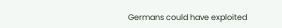Germans could have exploited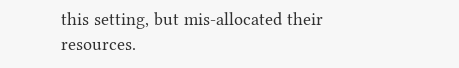this setting, but mis-allocated their resources.